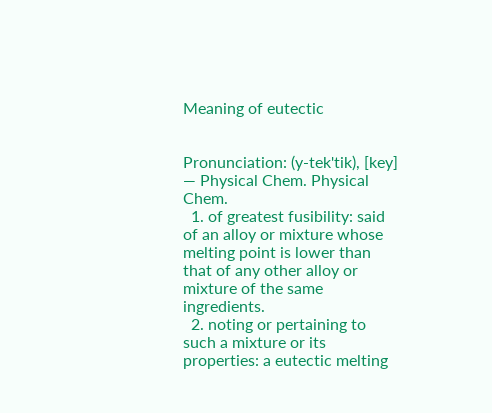Meaning of eutectic


Pronunciation: (y-tek'tik), [key]
— Physical Chem. Physical Chem.
  1. of greatest fusibility: said of an alloy or mixture whose melting point is lower than that of any other alloy or mixture of the same ingredients.
  2. noting or pertaining to such a mixture or its properties: a eutectic melting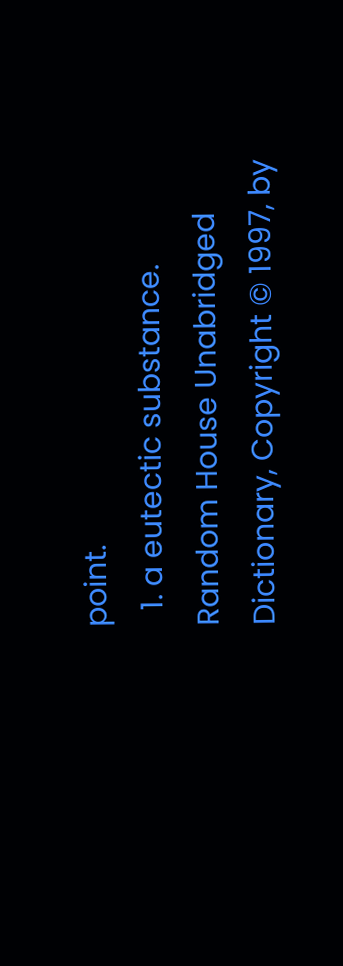point.
  1. a eutectic substance.
Random House Unabridged Dictionary, Copyright © 1997, by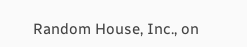Random House, Inc., on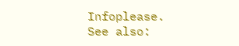Infoplease.
See also: